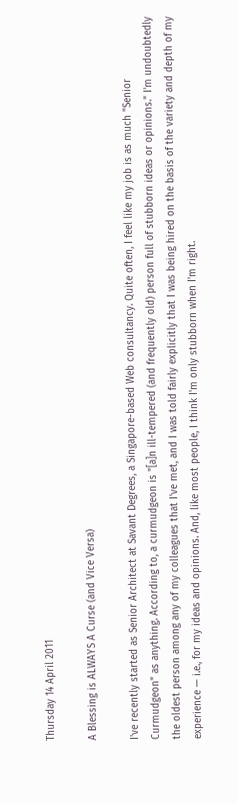Thursday 14 April 2011

A Blessing is ALWAYS A Curse (and Vice Versa)

I've recently started as Senior Architect at Savant Degrees, a Singapore-based Web consultancy. Quite often, I feel like my job is as much "Senior Curmudgeon" as anything. According to, a curmudgeon is "[a]n ill-tempered (and frequently old) person full of stubborn ideas or opinions." I'm undoubtedly the oldest person among any of my colleagues that I've met, and I was told fairly explicitly that I was being hired on the basis of the variety and depth of my experience — i.e., for my ideas and opinions. And, like most people, I think I'm only stubborn when I'm right.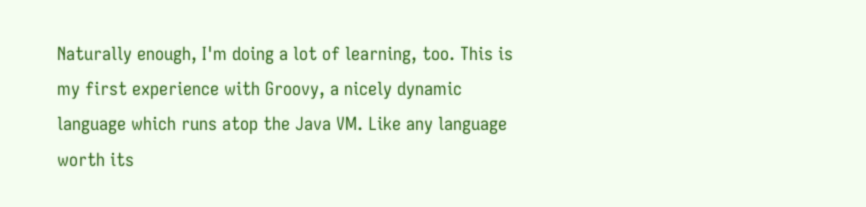Naturally enough, I'm doing a lot of learning, too. This is my first experience with Groovy, a nicely dynamic language which runs atop the Java VM. Like any language worth its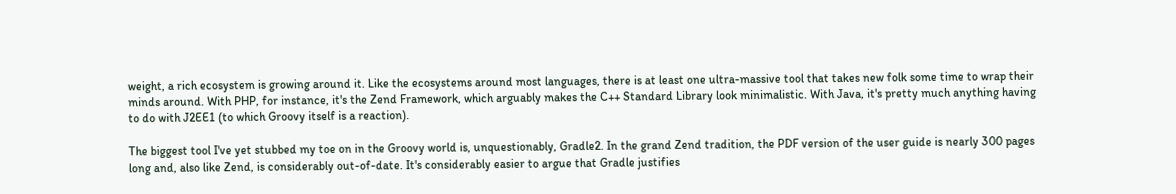weight, a rich ecosystem is growing around it. Like the ecosystems around most languages, there is at least one ultra-massive tool that takes new folk some time to wrap their minds around. With PHP, for instance, it's the Zend Framework, which arguably makes the C++ Standard Library look minimalistic. With Java, it's pretty much anything having to do with J2EE1 (to which Groovy itself is a reaction).

The biggest tool I've yet stubbed my toe on in the Groovy world is, unquestionably, Gradle2. In the grand Zend tradition, the PDF version of the user guide is nearly 300 pages long and, also like Zend, is considerably out-of-date. It's considerably easier to argue that Gradle justifies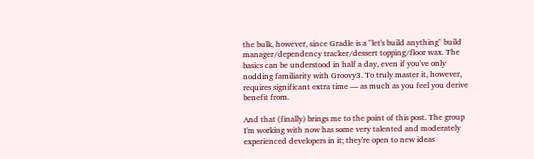the bulk, however, since Gradle is a "let's build anything" build manager/dependency tracker/dessert topping/floor wax. The basics can be understood in half a day, even if you've only nodding familiarity with Groovy3. To truly master it, however, requires significant extra time — as much as you feel you derive benefit from.

And that (finally) brings me to the point of this post. The group I'm working with now has some very talented and moderately experienced developers in it; they're open to new ideas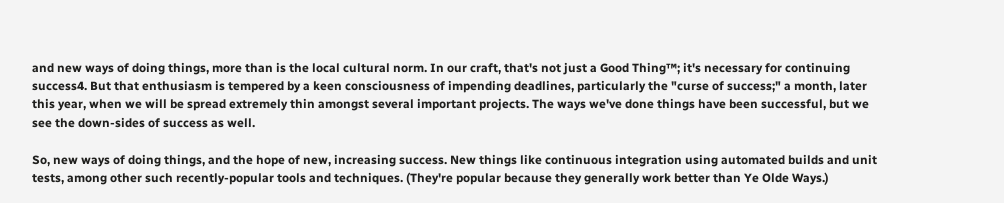and new ways of doing things, more than is the local cultural norm. In our craft, that's not just a Good Thing™; it's necessary for continuing success4. But that enthusiasm is tempered by a keen consciousness of impending deadlines, particularly the "curse of success;" a month, later this year, when we will be spread extremely thin amongst several important projects. The ways we've done things have been successful, but we see the down-sides of success as well.

So, new ways of doing things, and the hope of new, increasing success. New things like continuous integration using automated builds and unit tests, among other such recently-popular tools and techniques. (They're popular because they generally work better than Ye Olde Ways.)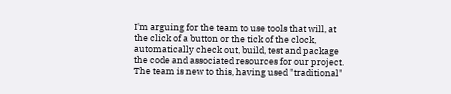I'm arguing for the team to use tools that will, at the click of a button or the tick of the clock, automatically check out, build, test and package the code and associated resources for our project. The team is new to this, having used "traditional"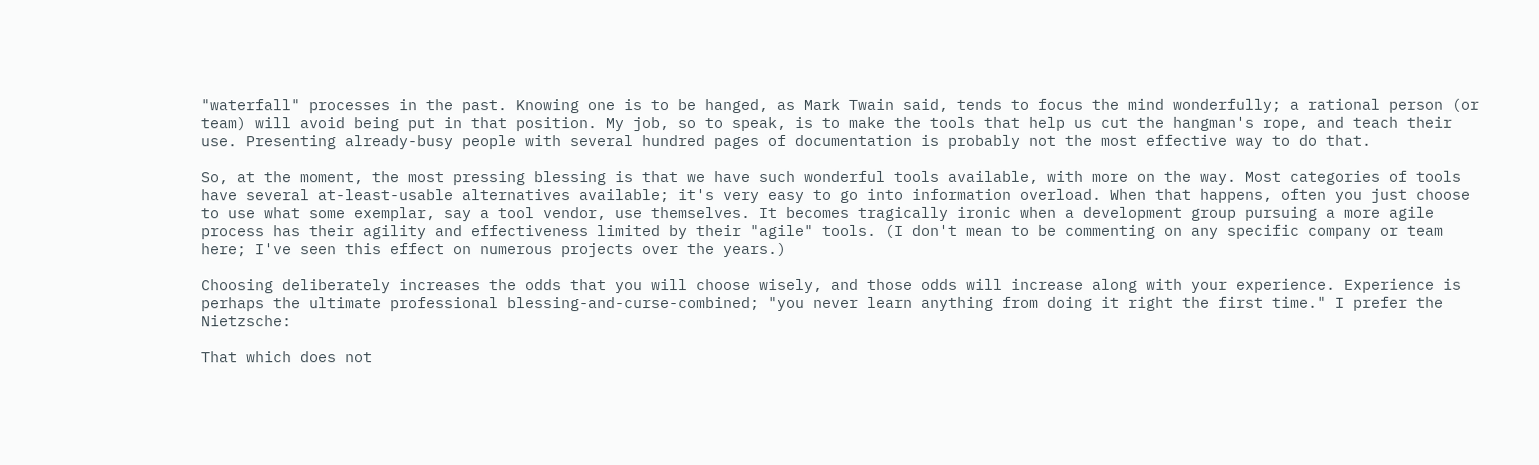"waterfall" processes in the past. Knowing one is to be hanged, as Mark Twain said, tends to focus the mind wonderfully; a rational person (or team) will avoid being put in that position. My job, so to speak, is to make the tools that help us cut the hangman's rope, and teach their use. Presenting already-busy people with several hundred pages of documentation is probably not the most effective way to do that.

So, at the moment, the most pressing blessing is that we have such wonderful tools available, with more on the way. Most categories of tools have several at-least-usable alternatives available; it's very easy to go into information overload. When that happens, often you just choose to use what some exemplar, say a tool vendor, use themselves. It becomes tragically ironic when a development group pursuing a more agile process has their agility and effectiveness limited by their "agile" tools. (I don't mean to be commenting on any specific company or team here; I've seen this effect on numerous projects over the years.)

Choosing deliberately increases the odds that you will choose wisely, and those odds will increase along with your experience. Experience is perhaps the ultimate professional blessing-and-curse-combined; "you never learn anything from doing it right the first time." I prefer the Nietzsche:

That which does not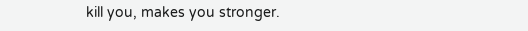kill you, makes you stronger.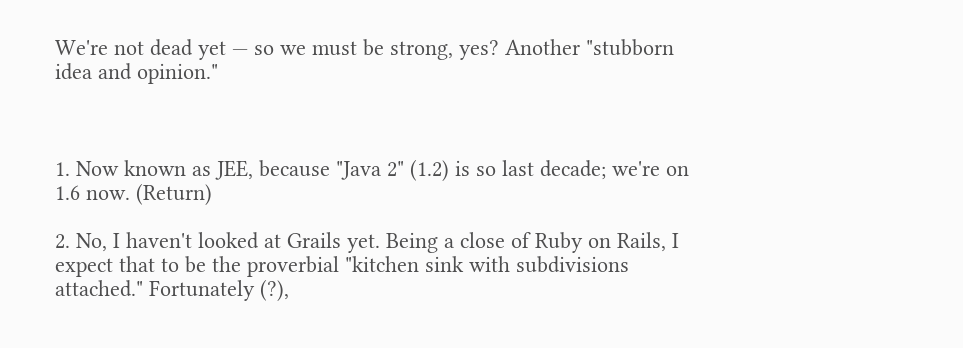We're not dead yet — so we must be strong, yes? Another "stubborn idea and opinion."



1. Now known as JEE, because "Java 2" (1.2) is so last decade; we're on 1.6 now. (Return)

2. No, I haven't looked at Grails yet. Being a close of Ruby on Rails, I expect that to be the proverbial "kitchen sink with subdivisions attached." Fortunately (?),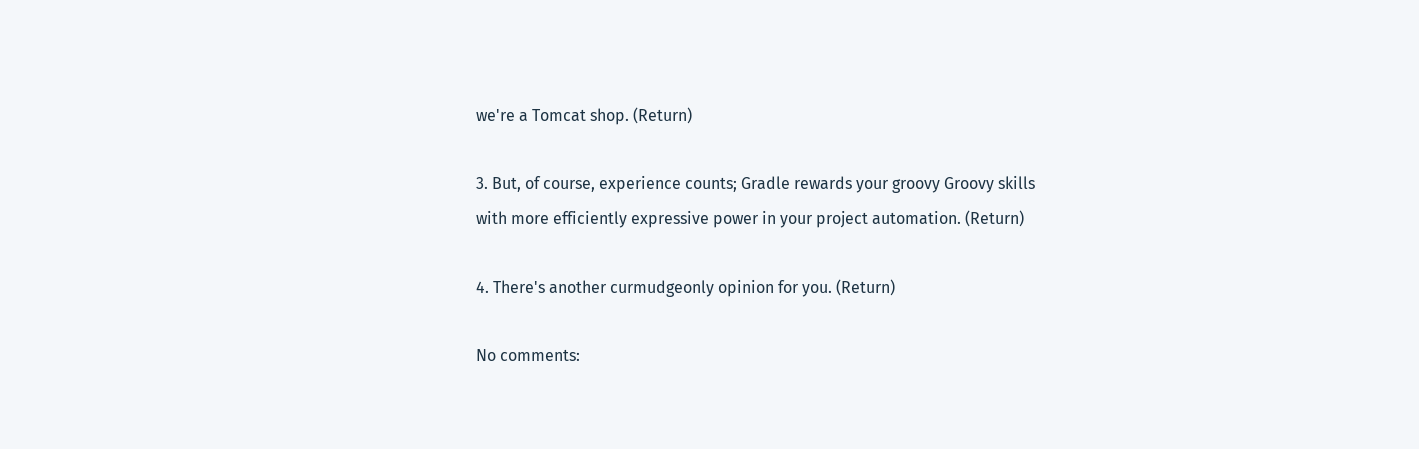we're a Tomcat shop. (Return)

3. But, of course, experience counts; Gradle rewards your groovy Groovy skills with more efficiently expressive power in your project automation. (Return)

4. There's another curmudgeonly opinion for you. (Return)

No comments: